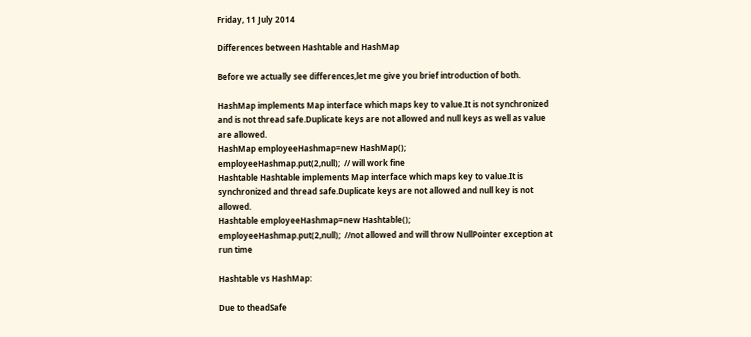Friday, 11 July 2014

Differences between Hashtable and HashMap

Before we actually see differences,let me give you brief introduction of both.

HashMap implements Map interface which maps key to value.It is not synchronized and is not thread safe.Duplicate keys are not allowed and null keys as well as value are allowed.
HashMap employeeHashmap=new HashMap();
employeeHashmap.put(2,null);  // will work fine
Hashtable Hashtable implements Map interface which maps key to value.It is synchronized and thread safe.Duplicate keys are not allowed and null key is not allowed.
Hashtable employeeHashmap=new Hashtable();
employeeHashmap.put(2,null);  //not allowed and will throw NullPointer exception at run time

Hashtable vs HashMap:

Due to theadSafe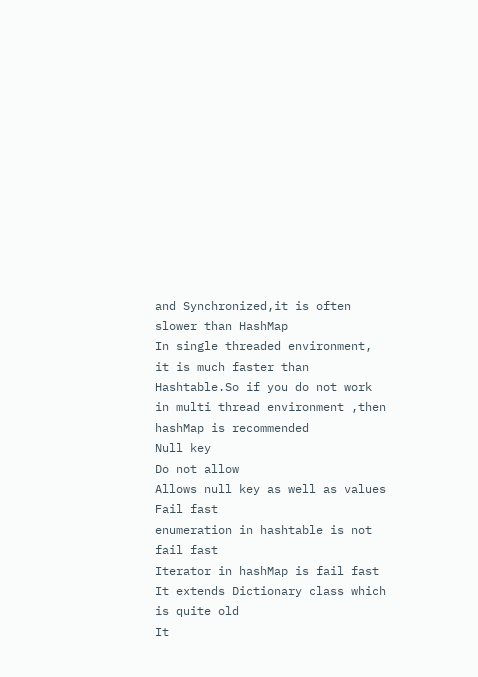and Synchronized,it is often slower than HashMap
In single threaded environment, it is much faster than Hashtable.So if you do not work in multi thread environment ,then hashMap is recommended
Null key
Do not allow
Allows null key as well as values
Fail fast
enumeration in hashtable is not fail fast
Iterator in hashMap is fail fast
It extends Dictionary class which is quite old
It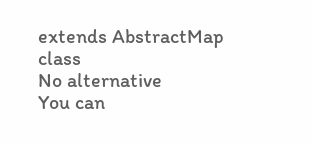extends AbstractMap class
No alternative
You can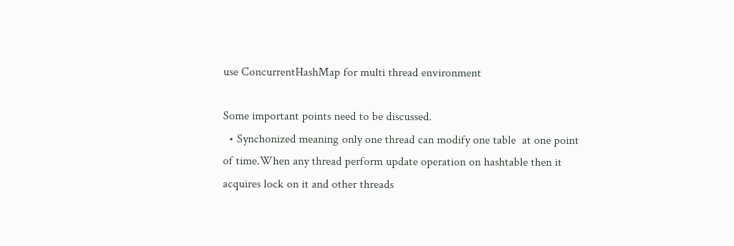use ConcurrentHashMap for multi thread environment

Some important points need to be discussed.
  • Synchonized meaning only one thread can modify one table  at one point of time.When any thread perform update operation on hashtable then it acquires lock on it and other threads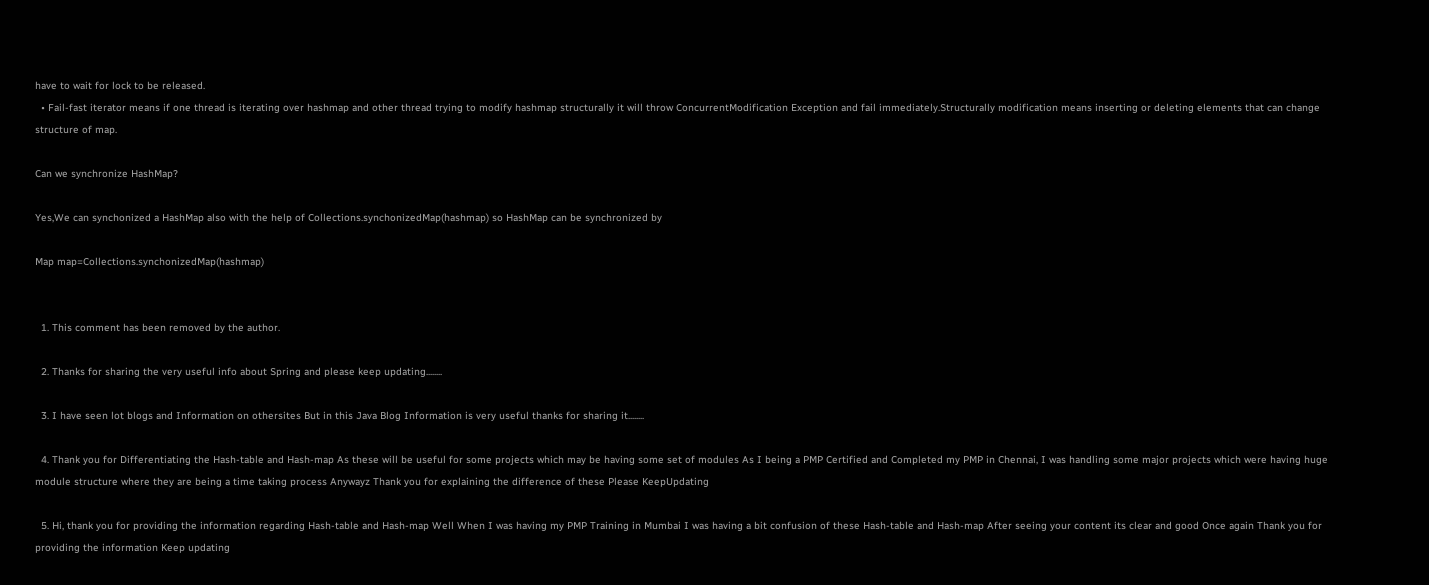have to wait for lock to be released.
  • Fail-fast iterator means if one thread is iterating over hashmap and other thread trying to modify hashmap structurally it will throw ConcurrentModification Exception and fail immediately.Structurally modification means inserting or deleting elements that can change structure of map.

Can we synchronize HashMap?

Yes,We can synchonized a HashMap also with the help of Collections.synchonizedMap(hashmap) so HashMap can be synchronized by

Map map=Collections.synchonizedMap(hashmap)


  1. This comment has been removed by the author.

  2. Thanks for sharing the very useful info about Spring and please keep updating........

  3. I have seen lot blogs and Information on othersites But in this Java Blog Information is very useful thanks for sharing it........

  4. Thank you for Differentiating the Hash-table and Hash-map As these will be useful for some projects which may be having some set of modules As I being a PMP Certified and Completed my PMP in Chennai, I was handling some major projects which were having huge module structure where they are being a time taking process Anywayz Thank you for explaining the difference of these Please KeepUpdating

  5. Hi, thank you for providing the information regarding Hash-table and Hash-map Well When I was having my PMP Training in Mumbai I was having a bit confusion of these Hash-table and Hash-map After seeing your content its clear and good Once again Thank you for providing the information Keep updating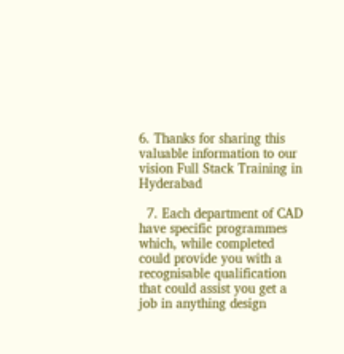6. Thanks for sharing this valuable information to our vision Full Stack Training in Hyderabad

  7. Each department of CAD have specific programmes which, while completed could provide you with a recognisable qualification that could assist you get a job in anything design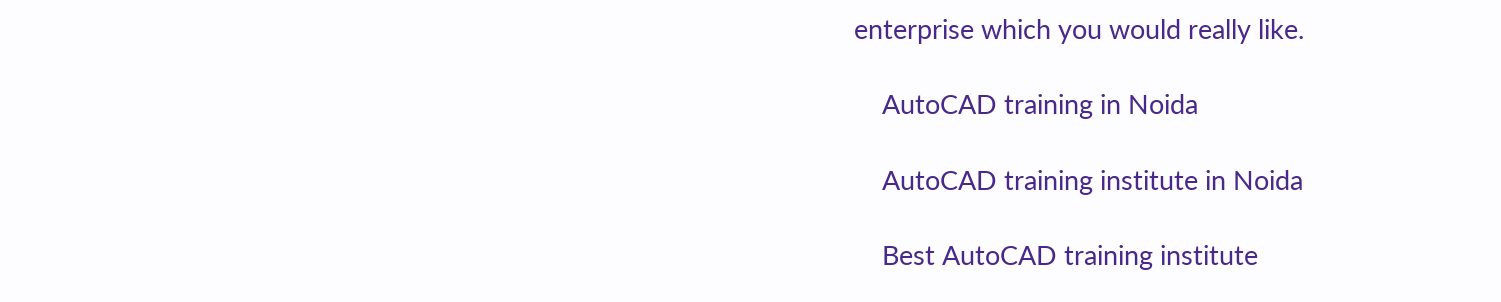enterprise which you would really like.

    AutoCAD training in Noida

    AutoCAD training institute in Noida

    Best AutoCAD training institute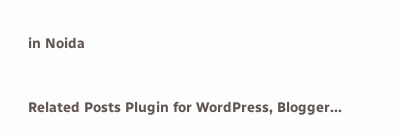in Noida


Related Posts Plugin for WordPress, Blogger...